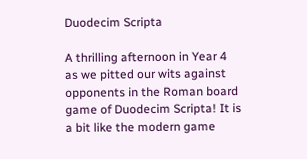Duodecim Scripta

A thrilling afternoon in Year 4 as we pitted our wits against opponents in the Roman board game of Duodecim Scripta! It is a bit like the modern game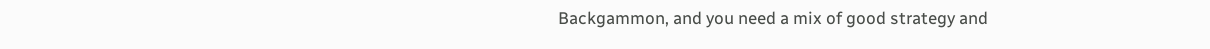Backgammon, and you need a mix of good strategy and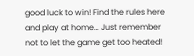good luck to win! Find the rules here and play at home… Just remember not to let the game get too heated!